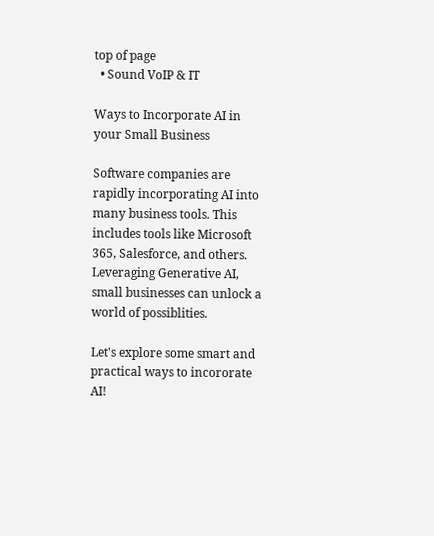top of page
  • Sound VoIP & IT

Ways to Incorporate AI in your Small Business

Software companies are rapidly incorporating AI into many business tools. This includes tools like Microsoft 365, Salesforce, and others. Leveraging Generative AI, small businesses can unlock a world of possiblities.

Let's explore some smart and practical ways to incororate AI!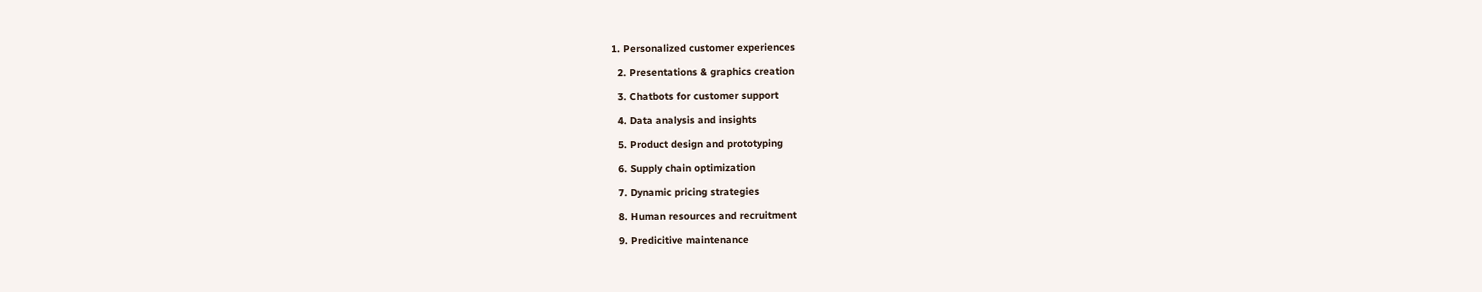1. Personalized customer experiences

  2. Presentations & graphics creation

  3. Chatbots for customer support

  4. Data analysis and insights

  5. Product design and prototyping

  6. Supply chain optimization

  7. Dynamic pricing strategies

  8. Human resources and recruitment

  9. Predicitive maintenance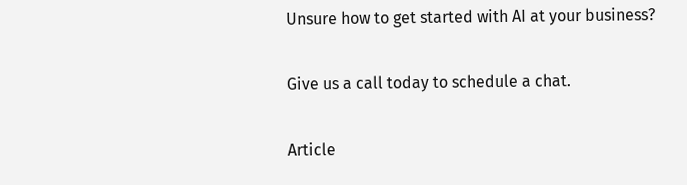Unsure how to get started with AI at your business?

Give us a call today to schedule a chat.

Article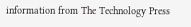information from The Technology Press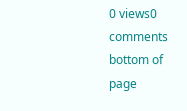0 views0 comments
bottom of page